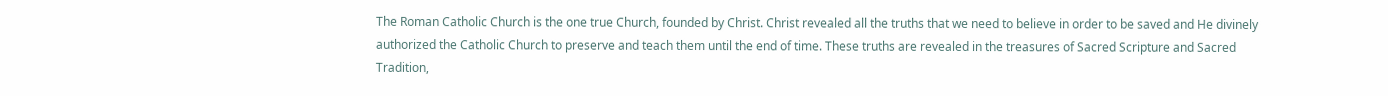The Roman Catholic Church is the one true Church, founded by Christ. Christ revealed all the truths that we need to believe in order to be saved and He divinely authorized the Catholic Church to preserve and teach them until the end of time. These truths are revealed in the treasures of Sacred Scripture and Sacred Tradition,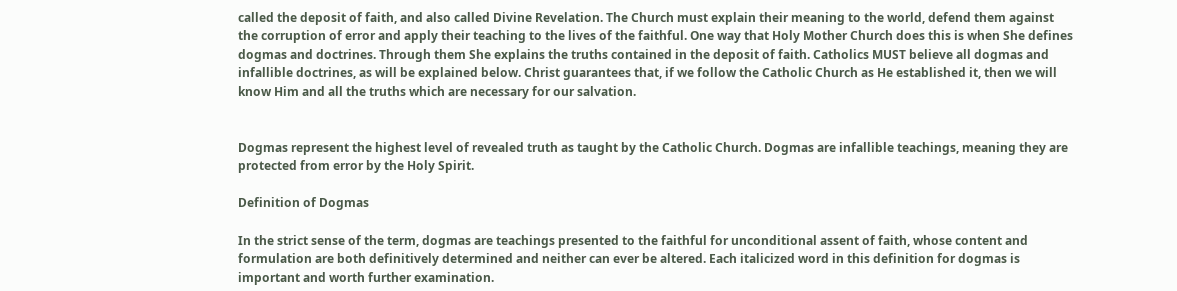called the deposit of faith, and also called Divine Revelation. The Church must explain their meaning to the world, defend them against the corruption of error and apply their teaching to the lives of the faithful. One way that Holy Mother Church does this is when She defines dogmas and doctrines. Through them She explains the truths contained in the deposit of faith. Catholics MUST believe all dogmas and infallible doctrines, as will be explained below. Christ guarantees that, if we follow the Catholic Church as He established it, then we will know Him and all the truths which are necessary for our salvation.


Dogmas represent the highest level of revealed truth as taught by the Catholic Church. Dogmas are infallible teachings, meaning they are protected from error by the Holy Spirit.

Definition of Dogmas

In the strict sense of the term, dogmas are teachings presented to the faithful for unconditional assent of faith, whose content and formulation are both definitively determined and neither can ever be altered. Each italicized word in this definition for dogmas is important and worth further examination.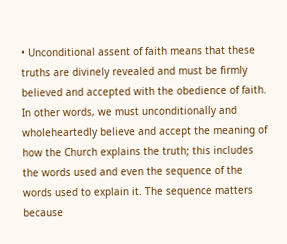• Unconditional assent of faith means that these truths are divinely revealed and must be firmly believed and accepted with the obedience of faith. In other words, we must unconditionally and wholeheartedly believe and accept the meaning of how the Church explains the truth; this includes the words used and even the sequence of the words used to explain it. The sequence matters because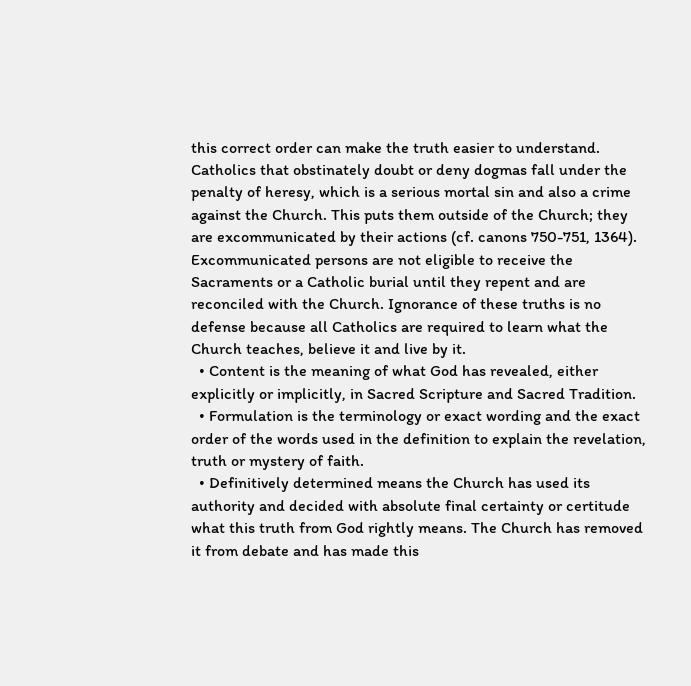this correct order can make the truth easier to understand. Catholics that obstinately doubt or deny dogmas fall under the penalty of heresy, which is a serious mortal sin and also a crime against the Church. This puts them outside of the Church; they are excommunicated by their actions (cf. canons 750-751, 1364). Excommunicated persons are not eligible to receive the Sacraments or a Catholic burial until they repent and are reconciled with the Church. Ignorance of these truths is no defense because all Catholics are required to learn what the Church teaches, believe it and live by it.
  • Content is the meaning of what God has revealed, either explicitly or implicitly, in Sacred Scripture and Sacred Tradition.
  • Formulation is the terminology or exact wording and the exact order of the words used in the definition to explain the revelation, truth or mystery of faith.
  • Definitively determined means the Church has used its authority and decided with absolute final certainty or certitude what this truth from God rightly means. The Church has removed it from debate and has made this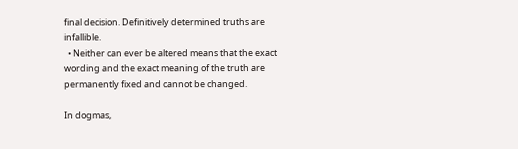final decision. Definitively determined truths are infallible.
  • Neither can ever be altered means that the exact wording and the exact meaning of the truth are permanently fixed and cannot be changed.

In dogmas,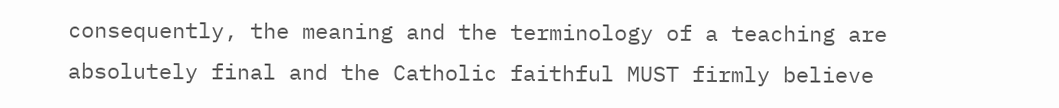consequently, the meaning and the terminology of a teaching are absolutely final and the Catholic faithful MUST firmly believe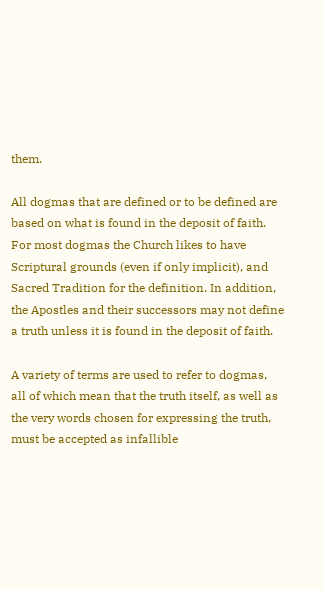them.

All dogmas that are defined or to be defined are based on what is found in the deposit of faith. For most dogmas the Church likes to have Scriptural grounds (even if only implicit), and Sacred Tradition for the definition. In addition, the Apostles and their successors may not define a truth unless it is found in the deposit of faith.

A variety of terms are used to refer to dogmas, all of which mean that the truth itself, as well as the very words chosen for expressing the truth, must be accepted as infallible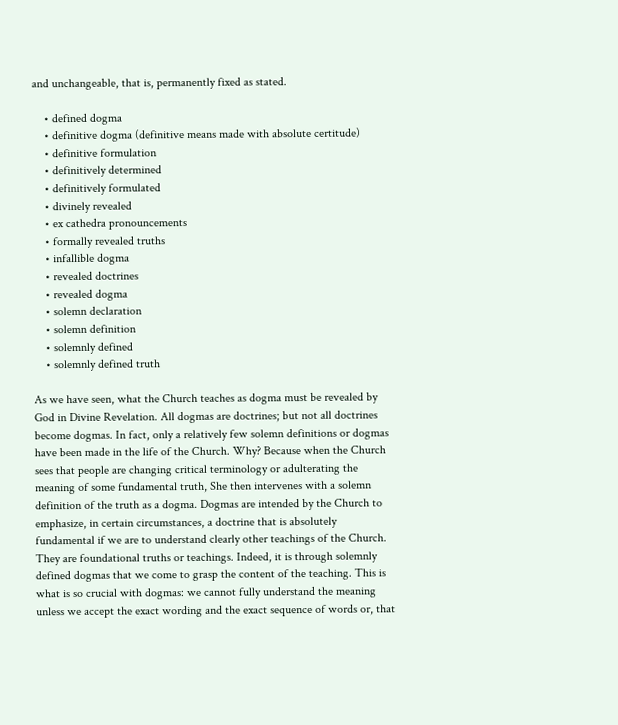and unchangeable, that is, permanently fixed as stated.

    • defined dogma
    • definitive dogma (definitive means made with absolute certitude)
    • definitive formulation
    • definitively determined
    • definitively formulated
    • divinely revealed
    • ex cathedra pronouncements
    • formally revealed truths
    • infallible dogma
    • revealed doctrines
    • revealed dogma
    • solemn declaration
    • solemn definition
    • solemnly defined
    • solemnly defined truth

As we have seen, what the Church teaches as dogma must be revealed by God in Divine Revelation. All dogmas are doctrines; but not all doctrines become dogmas. In fact, only a relatively few solemn definitions or dogmas have been made in the life of the Church. Why? Because when the Church sees that people are changing critical terminology or adulterating the meaning of some fundamental truth, She then intervenes with a solemn definition of the truth as a dogma. Dogmas are intended by the Church to emphasize, in certain circumstances, a doctrine that is absolutely fundamental if we are to understand clearly other teachings of the Church. They are foundational truths or teachings. Indeed, it is through solemnly defined dogmas that we come to grasp the content of the teaching. This is what is so crucial with dogmas: we cannot fully understand the meaning unless we accept the exact wording and the exact sequence of words or, that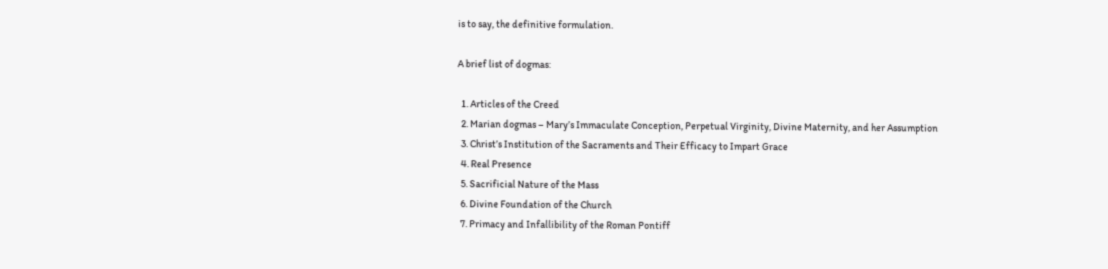is to say, the definitive formulation.

A brief list of dogmas:

  1. Articles of the Creed
  2. Marian dogmas – Mary’s Immaculate Conception, Perpetual Virginity, Divine Maternity, and her Assumption
  3. Christ’s Institution of the Sacraments and Their Efficacy to Impart Grace
  4. Real Presence
  5. Sacrificial Nature of the Mass
  6. Divine Foundation of the Church
  7. Primacy and Infallibility of the Roman Pontiff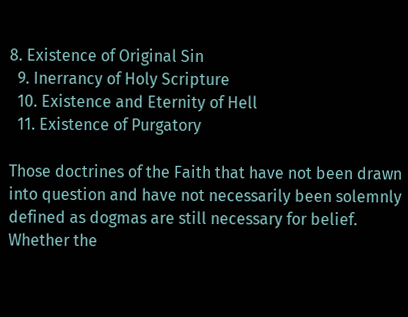8. Existence of Original Sin
  9. Inerrancy of Holy Scripture
  10. Existence and Eternity of Hell
  11. Existence of Purgatory

Those doctrines of the Faith that have not been drawn into question and have not necessarily been solemnly defined as dogmas are still necessary for belief. Whether the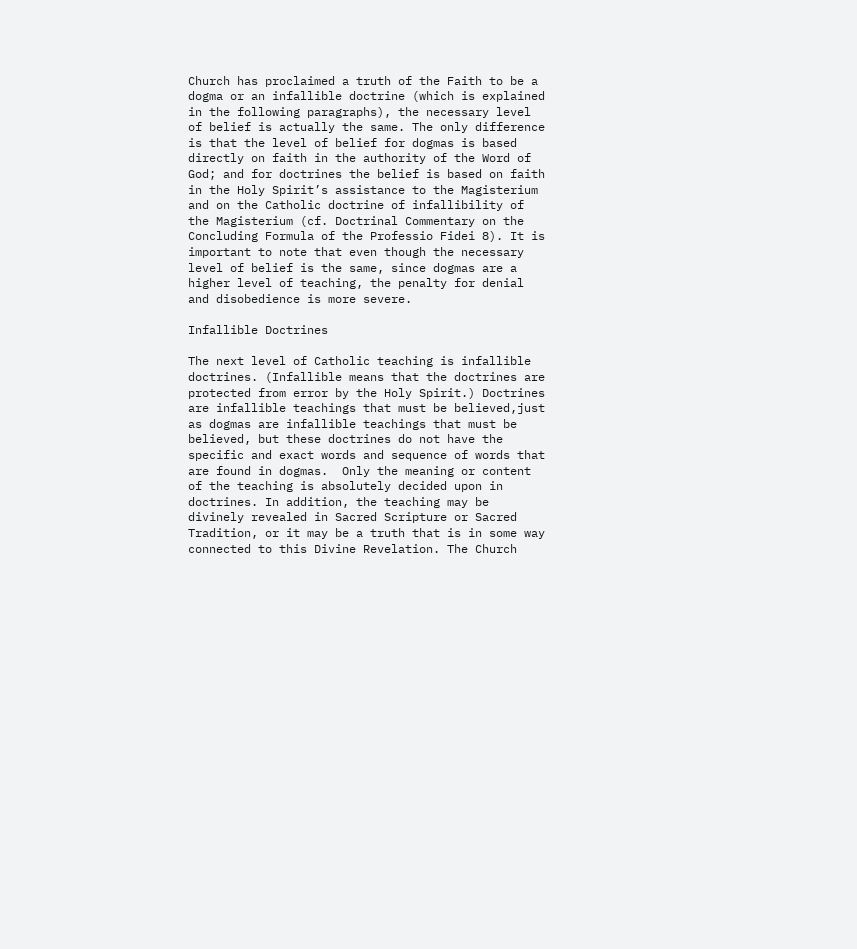Church has proclaimed a truth of the Faith to be a dogma or an infallible doctrine (which is explained in the following paragraphs), the necessary level of belief is actually the same. The only difference is that the level of belief for dogmas is based directly on faith in the authority of the Word of God; and for doctrines the belief is based on faith in the Holy Spirit’s assistance to the Magisterium and on the Catholic doctrine of infallibility of the Magisterium (cf. Doctrinal Commentary on the Concluding Formula of the Professio Fidei 8). It is important to note that even though the necessary level of belief is the same, since dogmas are a higher level of teaching, the penalty for denial and disobedience is more severe.

Infallible Doctrines

The next level of Catholic teaching is infallible doctrines. (Infallible means that the doctrines are protected from error by the Holy Spirit.) Doctrines are infallible teachings that must be believed,just as dogmas are infallible teachings that must be believed, but these doctrines do not have the specific and exact words and sequence of words that are found in dogmas.  Only the meaning or content of the teaching is absolutely decided upon in doctrines. In addition, the teaching may be divinely revealed in Sacred Scripture or Sacred Tradition, or it may be a truth that is in some way connected to this Divine Revelation. The Church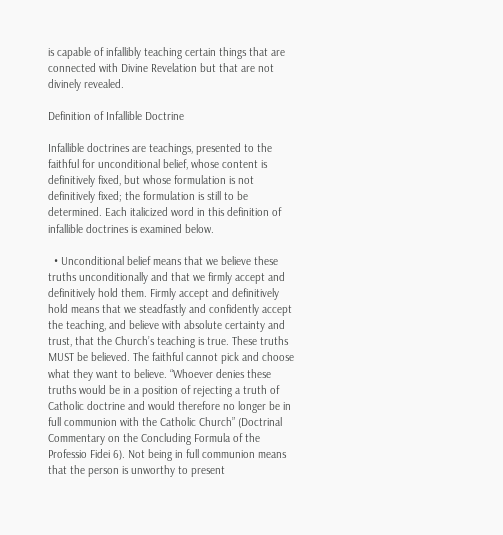is capable of infallibly teaching certain things that are connected with Divine Revelation but that are not  divinely revealed.

Definition of Infallible Doctrine

Infallible doctrines are teachings, presented to the faithful for unconditional belief, whose content is definitively fixed, but whose formulation is not definitively fixed; the formulation is still to be determined. Each italicized word in this definition of infallible doctrines is examined below.

  • Unconditional belief means that we believe these truths unconditionally and that we firmly accept and definitively hold them. Firmly accept and definitively hold means that we steadfastly and confidently accept the teaching, and believe with absolute certainty and trust, that the Church’s teaching is true. These truths MUST be believed. The faithful cannot pick and choose what they want to believe. “Whoever denies these truths would be in a position of rejecting a truth of Catholic doctrine and would therefore no longer be in full communion with the Catholic Church” (Doctrinal Commentary on the Concluding Formula of the Professio Fidei 6). Not being in full communion means that the person is unworthy to present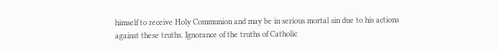himself to receive Holy Communion and may be in serious mortal sin due to his actions against these truths. Ignorance of the truths of Catholic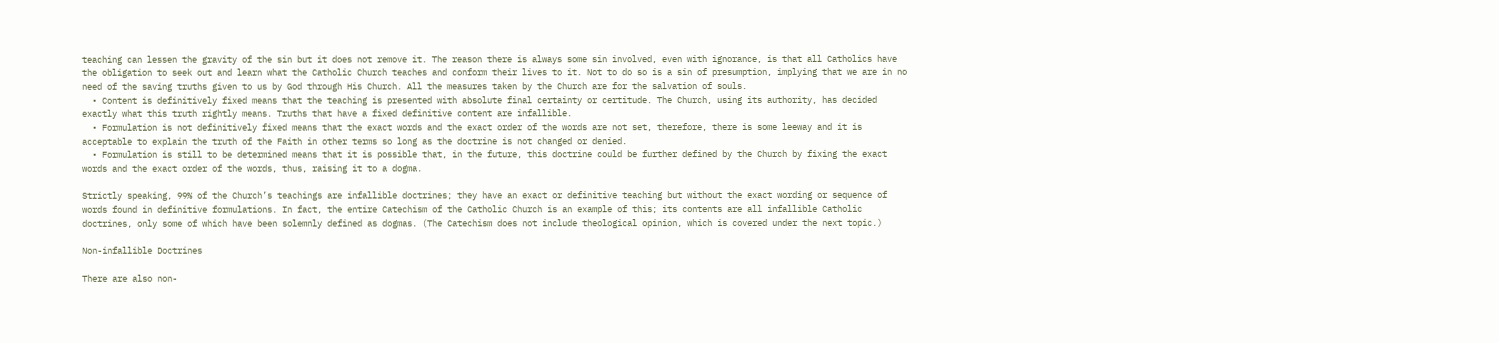teaching can lessen the gravity of the sin but it does not remove it. The reason there is always some sin involved, even with ignorance, is that all Catholics have the obligation to seek out and learn what the Catholic Church teaches and conform their lives to it. Not to do so is a sin of presumption, implying that we are in no need of the saving truths given to us by God through His Church. All the measures taken by the Church are for the salvation of souls.
  • Content is definitively fixed means that the teaching is presented with absolute final certainty or certitude. The Church, using its authority, has decided exactly what this truth rightly means. Truths that have a fixed definitive content are infallible.
  • Formulation is not definitively fixed means that the exact words and the exact order of the words are not set, therefore, there is some leeway and it is acceptable to explain the truth of the Faith in other terms so long as the doctrine is not changed or denied.
  • Formulation is still to be determined means that it is possible that, in the future, this doctrine could be further defined by the Church by fixing the exact words and the exact order of the words, thus, raising it to a dogma.

Strictly speaking, 99% of the Church’s teachings are infallible doctrines; they have an exact or definitive teaching but without the exact wording or sequence of words found in definitive formulations. In fact, the entire Catechism of the Catholic Church is an example of this; its contents are all infallible Catholic doctrines, only some of which have been solemnly defined as dogmas. (The Catechism does not include theological opinion, which is covered under the next topic.)

Non-infallible Doctrines

There are also non-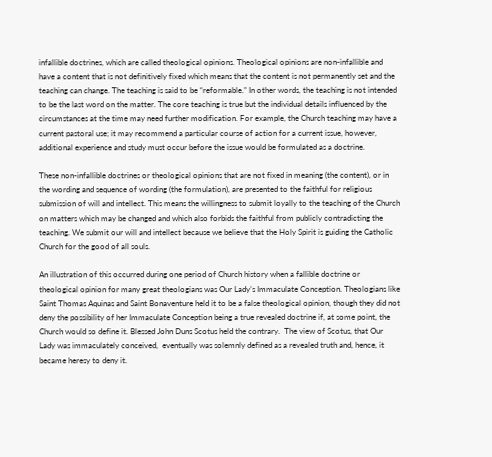infallible doctrines, which are called theological opinions. Theological opinions are non-infallible and have a content that is not definitively fixed which means that the content is not permanently set and the teaching can change. The teaching is said to be “reformable.” In other words, the teaching is not intended to be the last word on the matter. The core teaching is true but the individual details influenced by the circumstances at the time may need further modification. For example, the Church teaching may have a current pastoral use; it may recommend a particular course of action for a current issue, however, additional experience and study must occur before the issue would be formulated as a doctrine.

These non-infallible doctrines or theological opinions that are not fixed in meaning (the content), or in the wording and sequence of wording (the formulation), are presented to the faithful for religious submission of will and intellect. This means the willingness to submit loyally to the teaching of the Church on matters which may be changed and which also forbids the faithful from publicly contradicting the teaching. We submit our will and intellect because we believe that the Holy Spirit is guiding the Catholic Church for the good of all souls.

An illustration of this occurred during one period of Church history when a fallible doctrine or theological opinion for many great theologians was Our Lady’s Immaculate Conception. Theologians like Saint Thomas Aquinas and Saint Bonaventure held it to be a false theological opinion, though they did not deny the possibility of her Immaculate Conception being a true revealed doctrine if, at some point, the Church would so define it. Blessed John Duns Scotus held the contrary.  The view of Scotus, that Our Lady was immaculately conceived,  eventually was solemnly defined as a revealed truth and, hence, it became heresy to deny it.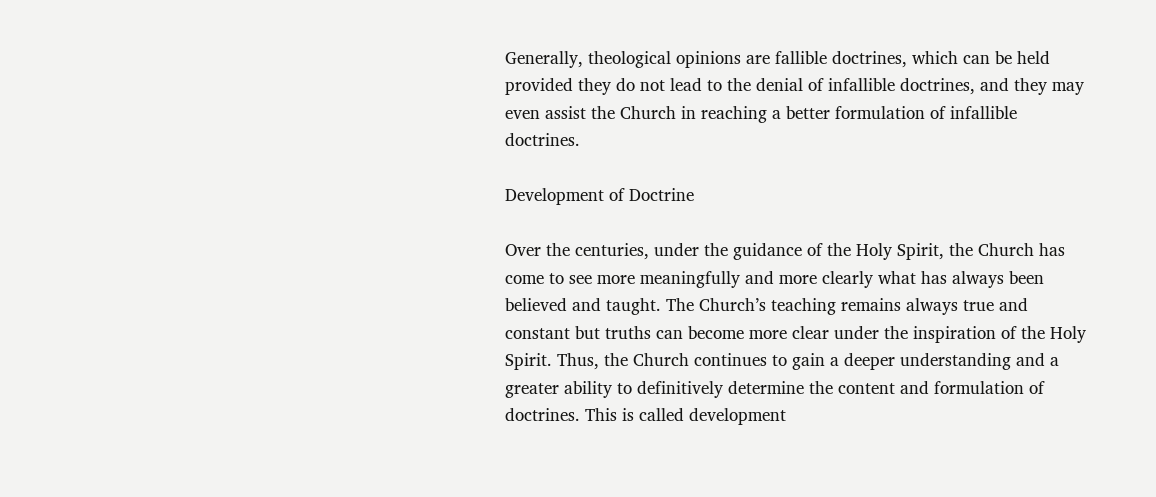Generally, theological opinions are fallible doctrines, which can be held provided they do not lead to the denial of infallible doctrines, and they may even assist the Church in reaching a better formulation of infallible doctrines.

Development of Doctrine

Over the centuries, under the guidance of the Holy Spirit, the Church has come to see more meaningfully and more clearly what has always been believed and taught. The Church’s teaching remains always true and constant but truths can become more clear under the inspiration of the Holy Spirit. Thus, the Church continues to gain a deeper understanding and a greater ability to definitively determine the content and formulation of doctrines. This is called development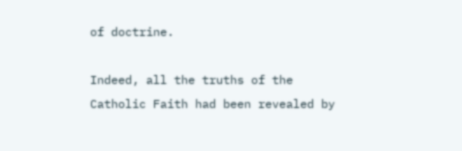of doctrine.

Indeed, all the truths of the Catholic Faith had been revealed by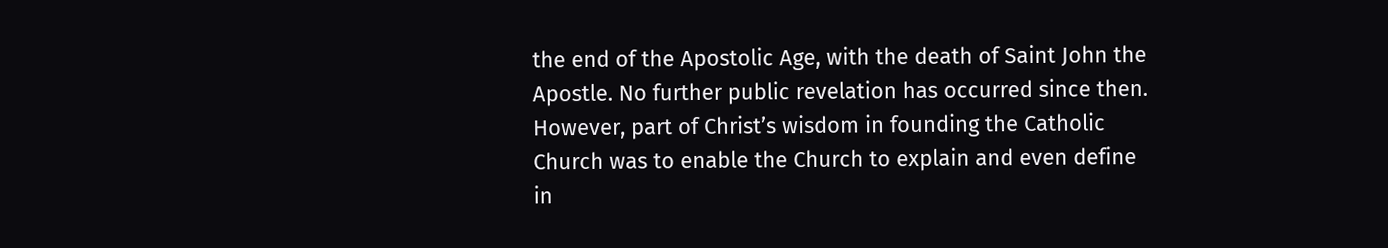the end of the Apostolic Age, with the death of Saint John the Apostle. No further public revelation has occurred since then. However, part of Christ’s wisdom in founding the Catholic Church was to enable the Church to explain and even define in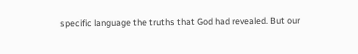specific language the truths that God had revealed. But our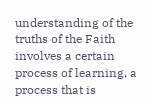understanding of the truths of the Faith involves a certain process of learning, a process that is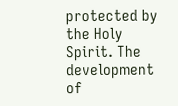protected by the Holy Spirit. The development of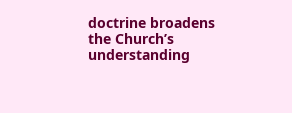doctrine broadens the Church’s understanding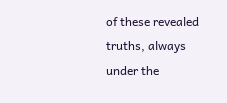of these revealed truths, always under the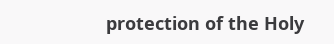protection of the Holy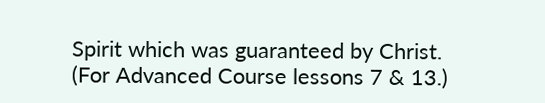Spirit which was guaranteed by Christ. (For Advanced Course lessons 7 & 13.)